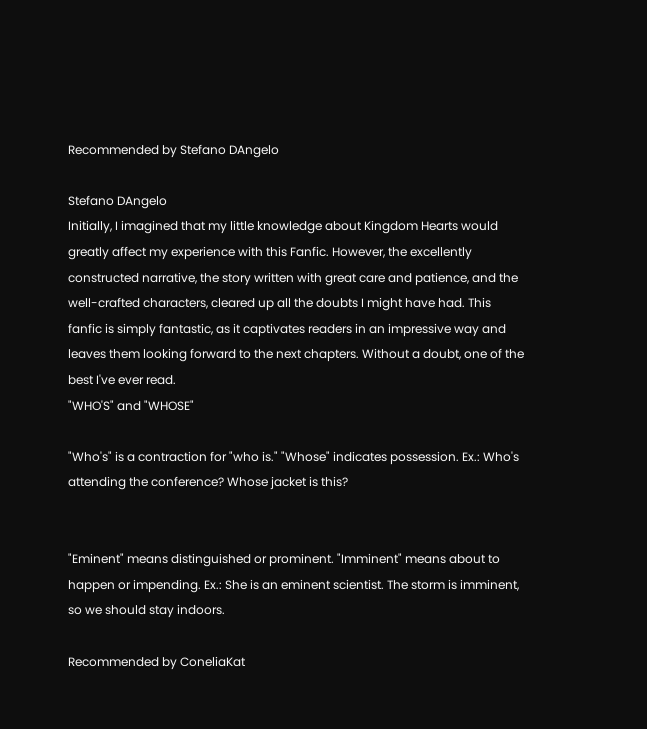Recommended by Stefano DAngelo

Stefano DAngelo
Initially, I imagined that my little knowledge about Kingdom Hearts would greatly affect my experience with this Fanfic. However, the excellently constructed narrative, the story written with great care and patience, and the well-crafted characters, cleared up all the doubts I might have had. This fanfic is simply fantastic, as it captivates readers in an impressive way and leaves them looking forward to the next chapters. Without a doubt, one of the best I've ever read.
"WHO'S" and "WHOSE"

"Who's" is a contraction for "who is." "Whose" indicates possession. Ex.: Who's attending the conference? Whose jacket is this?


"Eminent" means distinguished or prominent. "Imminent" means about to happen or impending. Ex.: She is an eminent scientist. The storm is imminent, so we should stay indoors.

Recommended by ConeliaKat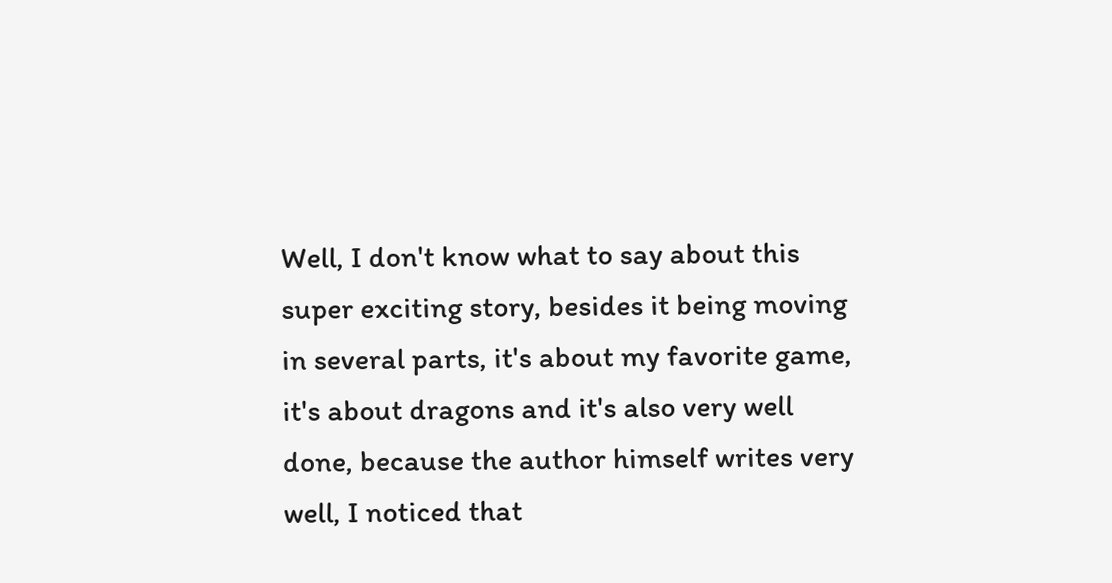Well, I don't know what to say about this super exciting story, besides it being moving in several parts, it's about my favorite game, it's about dragons and it's also very well done, because the author himself writes very well, I noticed that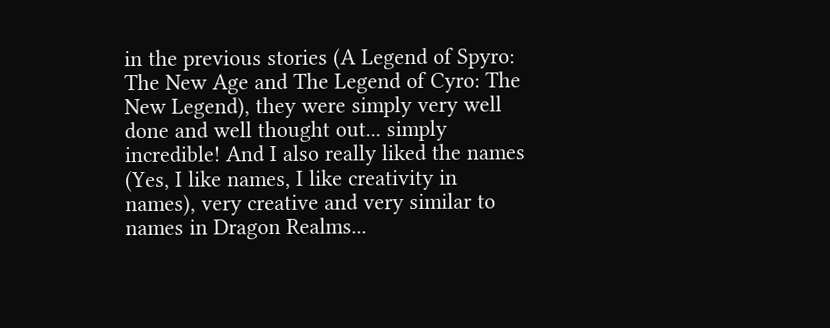in the previous stories (A Legend of Spyro: The New Age and The Legend of Cyro: The New Legend), they were simply very well done and well thought out... simply incredible! And I also really liked the names (Yes, I like names, I like creativity in names), very creative and very similar to names in Dragon Realms...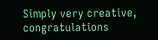Simply very creative, congratulations